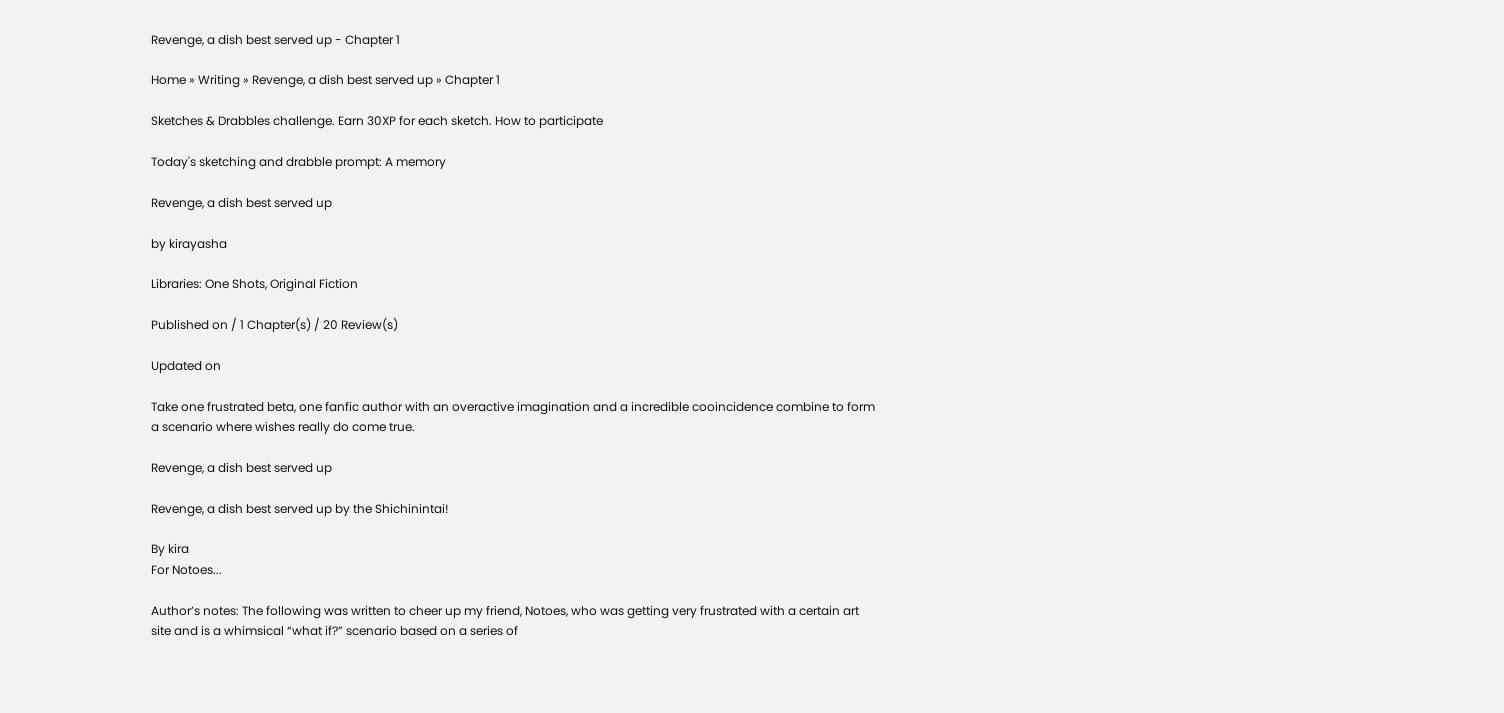Revenge, a dish best served up - Chapter 1

Home » Writing » Revenge, a dish best served up » Chapter 1

Sketches & Drabbles challenge. Earn 30XP for each sketch. How to participate

Today's sketching and drabble prompt: A memory

Revenge, a dish best served up

by kirayasha

Libraries: One Shots, Original Fiction

Published on / 1 Chapter(s) / 20 Review(s)

Updated on

Take one frustrated beta, one fanfic author with an overactive imagination and a incredible cooincidence combine to form a scenario where wishes really do come true.

Revenge, a dish best served up

Revenge, a dish best served up by the Shichinintai!

By kira
For Notoes...

Author’s notes: The following was written to cheer up my friend, Notoes, who was getting very frustrated with a certain art site and is a whimsical “what if?” scenario based on a series of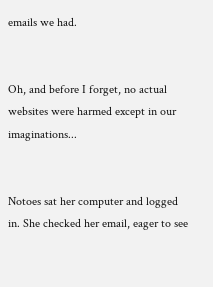emails we had.


Oh, and before I forget, no actual websites were harmed except in our imaginations...


Notoes sat her computer and logged in. She checked her email, eager to see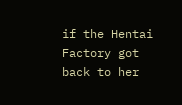if the Hentai Factory got back to her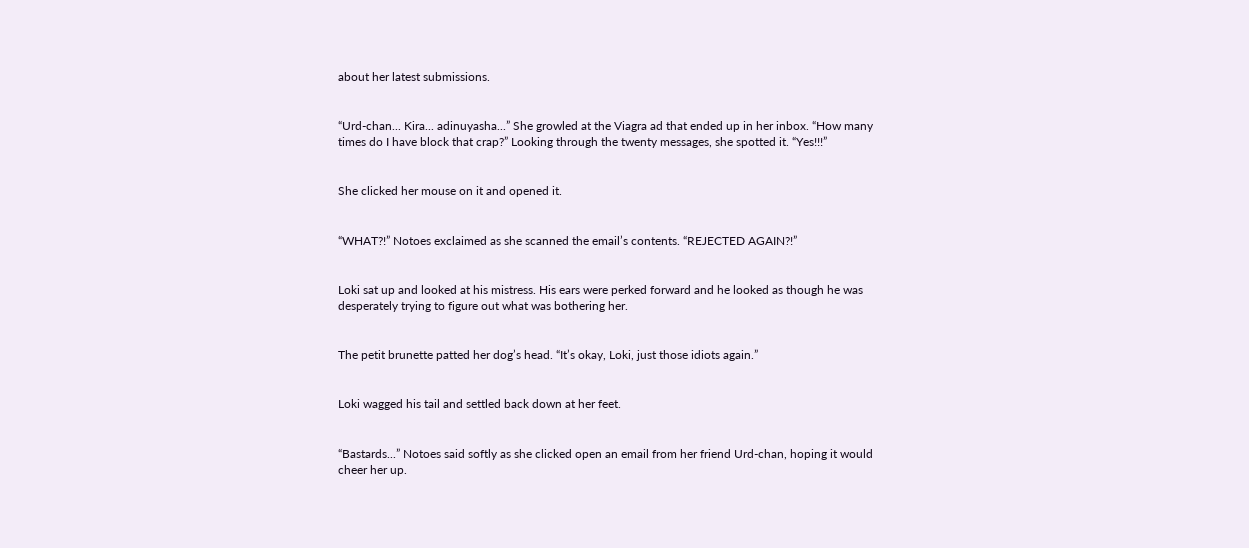about her latest submissions.


“Urd-chan... Kira... adinuyasha...” She growled at the Viagra ad that ended up in her inbox. “How many times do I have block that crap?” Looking through the twenty messages, she spotted it. “Yes!!!”


She clicked her mouse on it and opened it.


“WHAT?!” Notoes exclaimed as she scanned the email’s contents. “REJECTED AGAIN?!”


Loki sat up and looked at his mistress. His ears were perked forward and he looked as though he was desperately trying to figure out what was bothering her.


The petit brunette patted her dog’s head. “It’s okay, Loki, just those idiots again.”


Loki wagged his tail and settled back down at her feet.


“Bastards...” Notoes said softly as she clicked open an email from her friend Urd-chan, hoping it would cheer her up.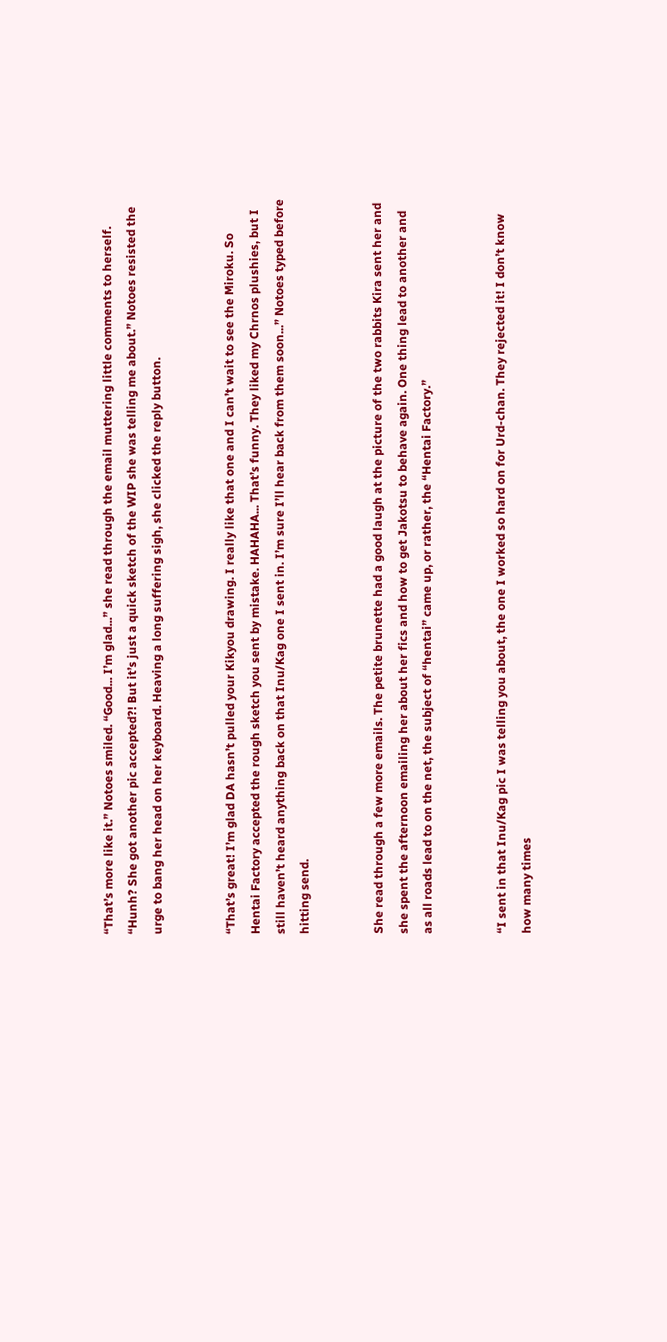“That’s more like it.” Notoes smiled. “Good... I’m glad...” she read through the email muttering little comments to herself. “Hunh? She got another pic accepted?! But it’s just a quick sketch of the WIP she was telling me about.” Notoes resisted the urge to bang her head on her keyboard. Heaving a long suffering sigh, she clicked the reply button.


“That’s great! I’m glad DA hasn’t pulled your Kikyou drawing. I really like that one and I can’t wait to see the Miroku. So Hentai Factory accepted the rough sketch you sent by mistake. HAHAHA... That’s funny. They liked my Chrnos plushies, but I still haven’t heard anything back on that Inu/Kag one I sent in. I’m sure I’ll hear back from them soon...” Notoes typed before hitting send.


She read through a few more emails. The petite brunette had a good laugh at the picture of the two rabbits Kira sent her and she spent the afternoon emailing her about her fics and how to get Jakotsu to behave again. One thing lead to another and as all roads lead to on the net, the subject of “hentai” came up, or rather, the “Hentai Factory.”


“I sent in that Inu/Kag pic I was telling you about, the one I worked so hard on for Urd-chan. They rejected it! I don’t know how many times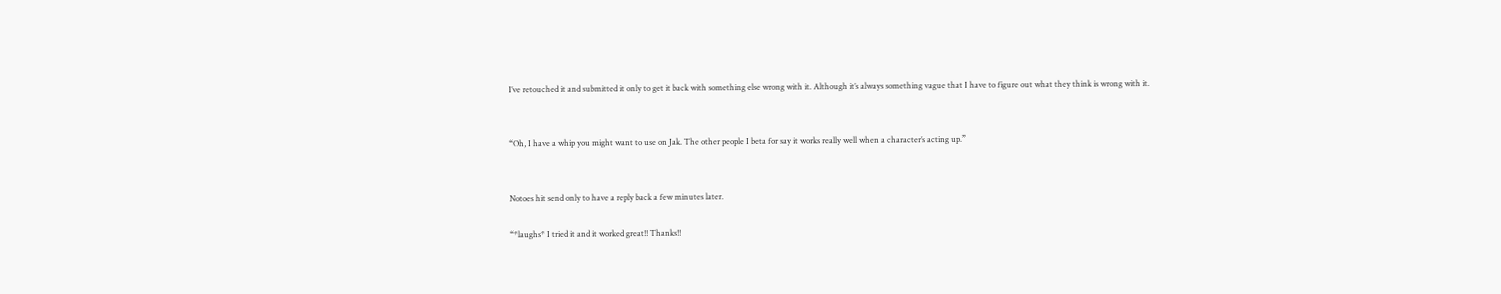I’ve retouched it and submitted it only to get it back with something else wrong with it. Although it’s always something vague that I have to figure out what they think is wrong with it.


“Oh, I have a whip you might want to use on Jak. The other people I beta for say it works really well when a character’s acting up.”


Notoes hit send only to have a reply back a few minutes later.

“*laughs* I tried it and it worked great!! Thanks!!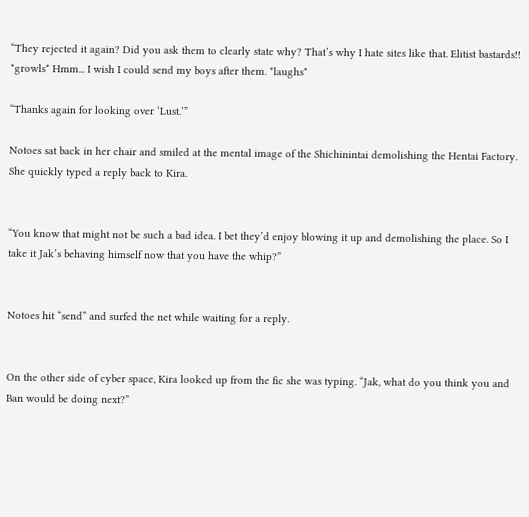“They rejected it again? Did you ask them to clearly state why? That’s why I hate sites like that. Elitist bastards!! *growls* Hmm... I wish I could send my boys after them. *laughs*

“Thanks again for looking over ‘Lust.’”

Notoes sat back in her chair and smiled at the mental image of the Shichinintai demolishing the Hentai Factory. She quickly typed a reply back to Kira.


“You know that might not be such a bad idea. I bet they’d enjoy blowing it up and demolishing the place. So I take it Jak’s behaving himself now that you have the whip?”


Notoes hit “send” and surfed the net while waiting for a reply.


On the other side of cyber space, Kira looked up from the fic she was typing. “Jak, what do you think you and Ban would be doing next?”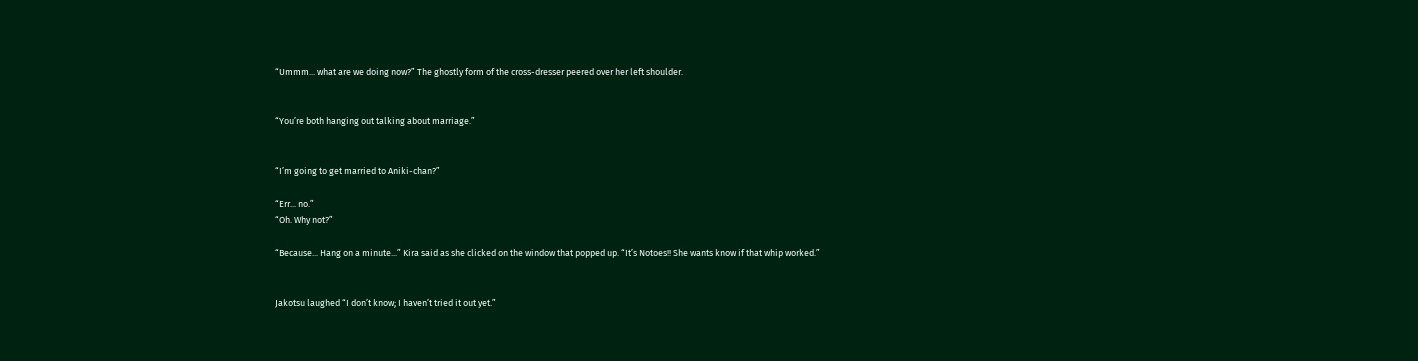“Ummm... what are we doing now?” The ghostly form of the cross-dresser peered over her left shoulder.


“You’re both hanging out talking about marriage.”


“I’m going to get married to Aniki-chan?”

“Err... no.”
“Oh. Why not?”

“Because... Hang on a minute...” Kira said as she clicked on the window that popped up. “It’s Notoes!! She wants know if that whip worked.”


Jakotsu laughed “I don’t know; I haven’t tried it out yet.”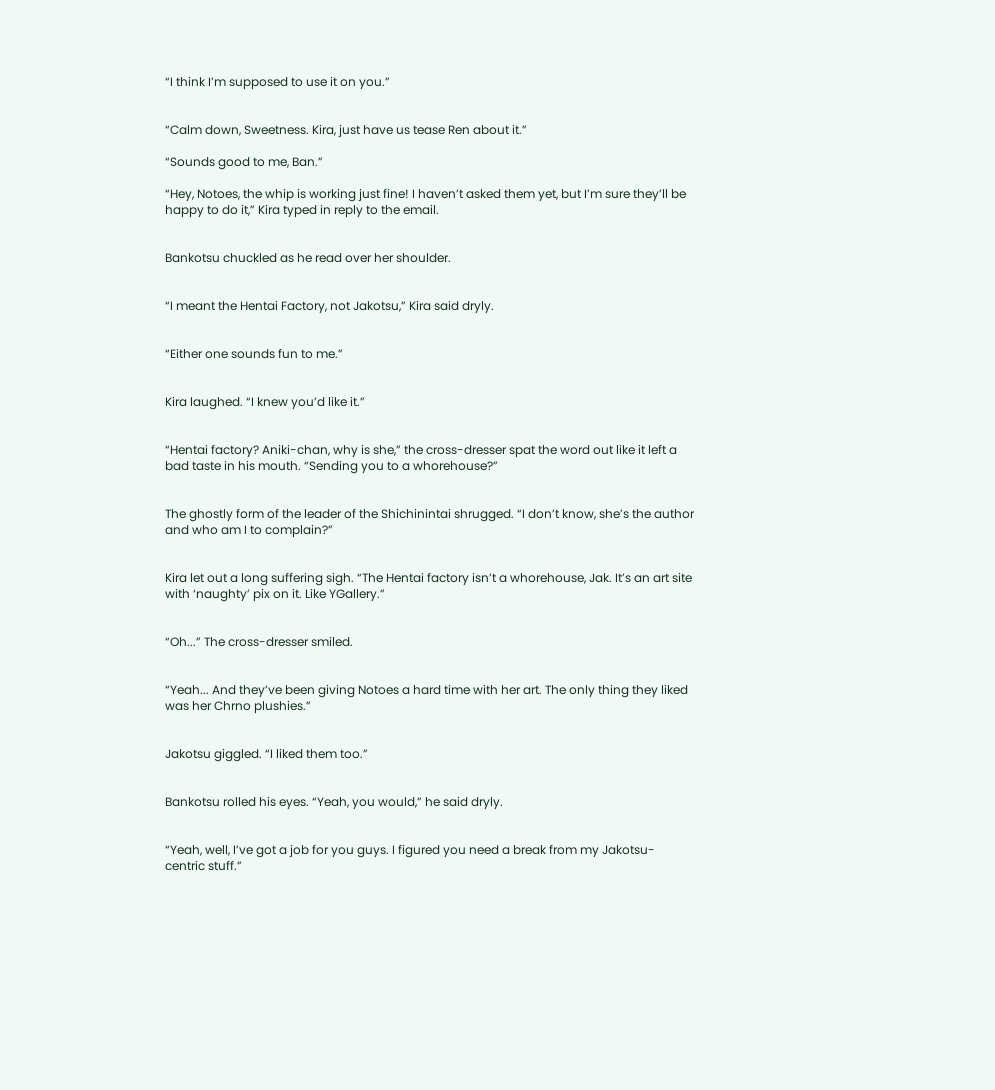“I think I’m supposed to use it on you.”


“Calm down, Sweetness. Kira, just have us tease Ren about it.”

“Sounds good to me, Ban.”

“Hey, Notoes, the whip is working just fine! I haven’t asked them yet, but I’m sure they’ll be happy to do it,” Kira typed in reply to the email.


Bankotsu chuckled as he read over her shoulder.


“I meant the Hentai Factory, not Jakotsu,” Kira said dryly.


“Either one sounds fun to me.”


Kira laughed. “I knew you’d like it.”


“Hentai factory? Aniki-chan, why is she,” the cross-dresser spat the word out like it left a bad taste in his mouth. “Sending you to a whorehouse?”


The ghostly form of the leader of the Shichinintai shrugged. “I don’t know, she’s the author and who am I to complain?”


Kira let out a long suffering sigh. “The Hentai factory isn’t a whorehouse, Jak. It’s an art site with ‘naughty’ pix on it. Like YGallery.”


“Oh...” The cross-dresser smiled.


“Yeah... And they’ve been giving Notoes a hard time with her art. The only thing they liked was her Chrno plushies.”


Jakotsu giggled. “I liked them too.”


Bankotsu rolled his eyes. “Yeah, you would,” he said dryly.


“Yeah, well, I’ve got a job for you guys. I figured you need a break from my Jakotsu-centric stuff.”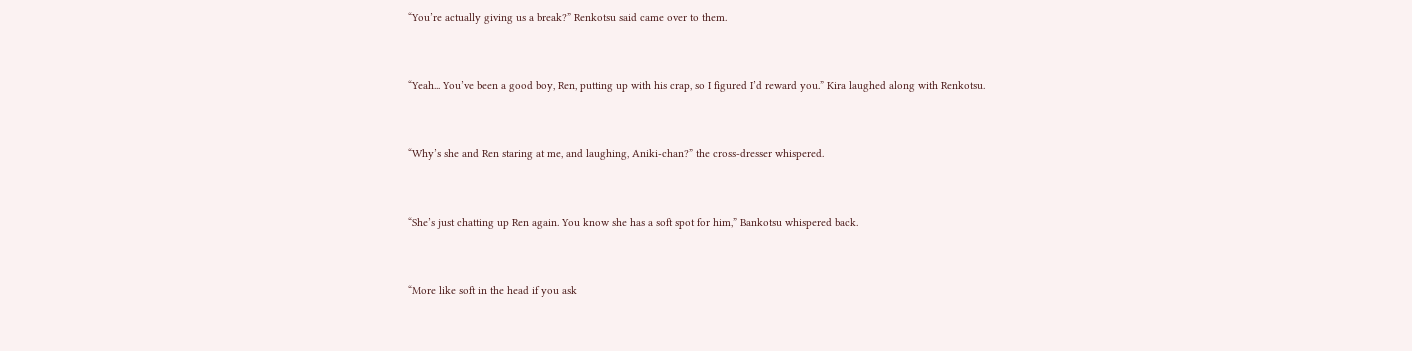“You’re actually giving us a break?” Renkotsu said came over to them.


“Yeah... You’ve been a good boy, Ren, putting up with his crap, so I figured I’d reward you.” Kira laughed along with Renkotsu.


“Why’s she and Ren staring at me, and laughing, Aniki-chan?” the cross-dresser whispered.


“She’s just chatting up Ren again. You know she has a soft spot for him,” Bankotsu whispered back.


“More like soft in the head if you ask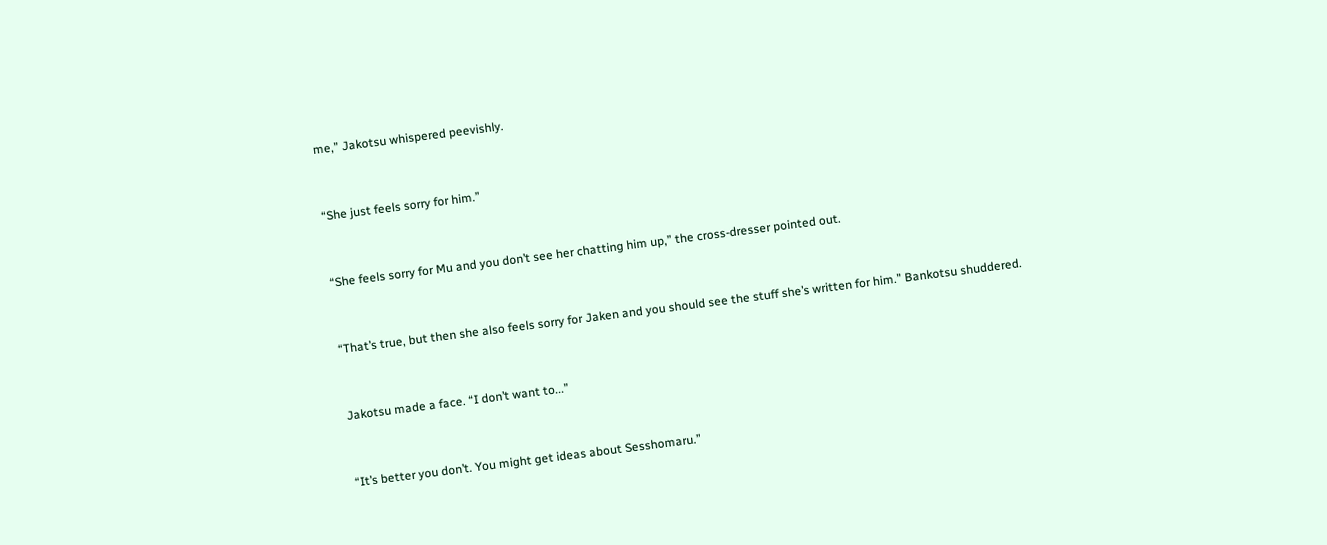me,” Jakotsu whispered peevishly.


“She just feels sorry for him.”


“She feels sorry for Mu and you don’t see her chatting him up,” the cross-dresser pointed out.


“That’s true, but then she also feels sorry for Jaken and you should see the stuff she’s written for him.” Bankotsu shuddered.


Jakotsu made a face. “I don’t want to...”


“It’s better you don’t. You might get ideas about Sesshomaru.”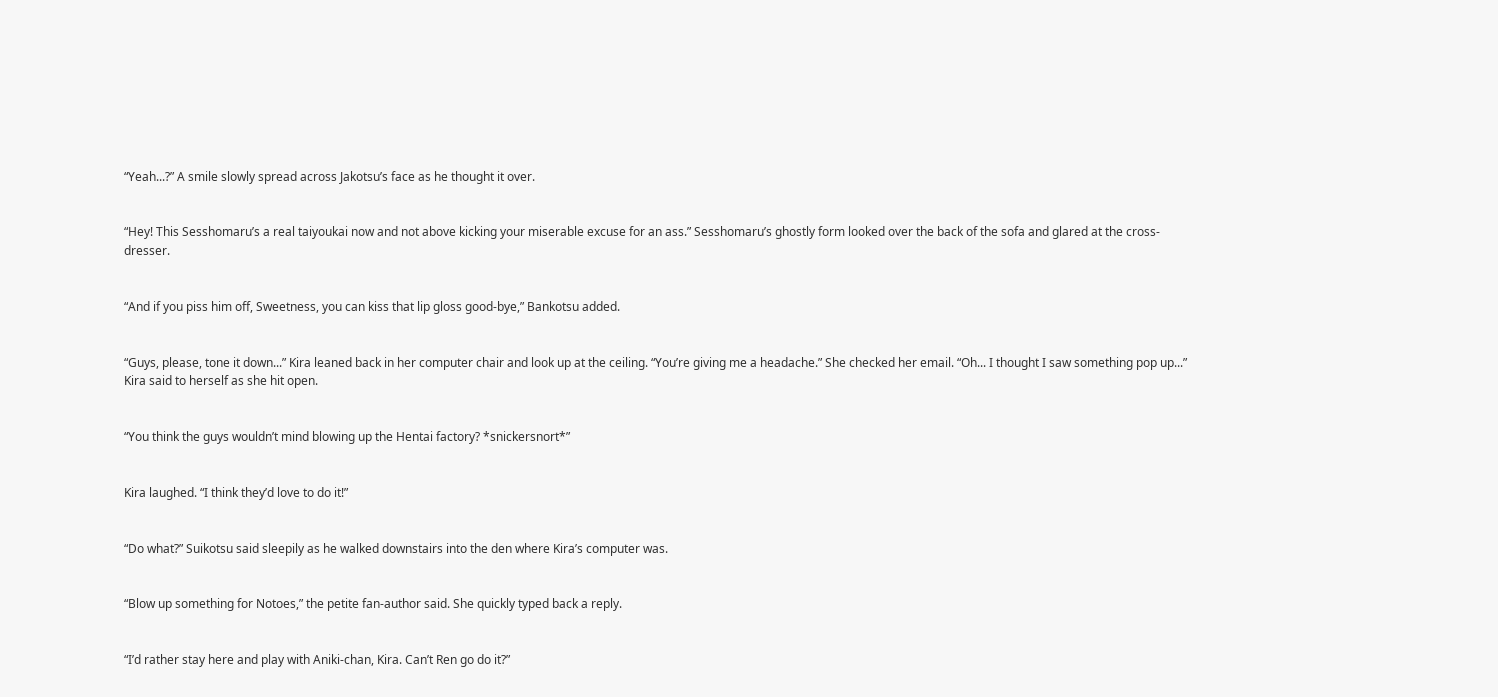“Yeah...?” A smile slowly spread across Jakotsu’s face as he thought it over.


“Hey! This Sesshomaru’s a real taiyoukai now and not above kicking your miserable excuse for an ass.” Sesshomaru’s ghostly form looked over the back of the sofa and glared at the cross-dresser.


“And if you piss him off, Sweetness, you can kiss that lip gloss good-bye,” Bankotsu added.


“Guys, please, tone it down...” Kira leaned back in her computer chair and look up at the ceiling. “You’re giving me a headache.” She checked her email. “Oh... I thought I saw something pop up...” Kira said to herself as she hit open.


“You think the guys wouldn’t mind blowing up the Hentai factory? *snickersnort*”


Kira laughed. “I think they’d love to do it!”


“Do what?” Suikotsu said sleepily as he walked downstairs into the den where Kira’s computer was.


“Blow up something for Notoes,” the petite fan-author said. She quickly typed back a reply.


“I’d rather stay here and play with Aniki-chan, Kira. Can’t Ren go do it?”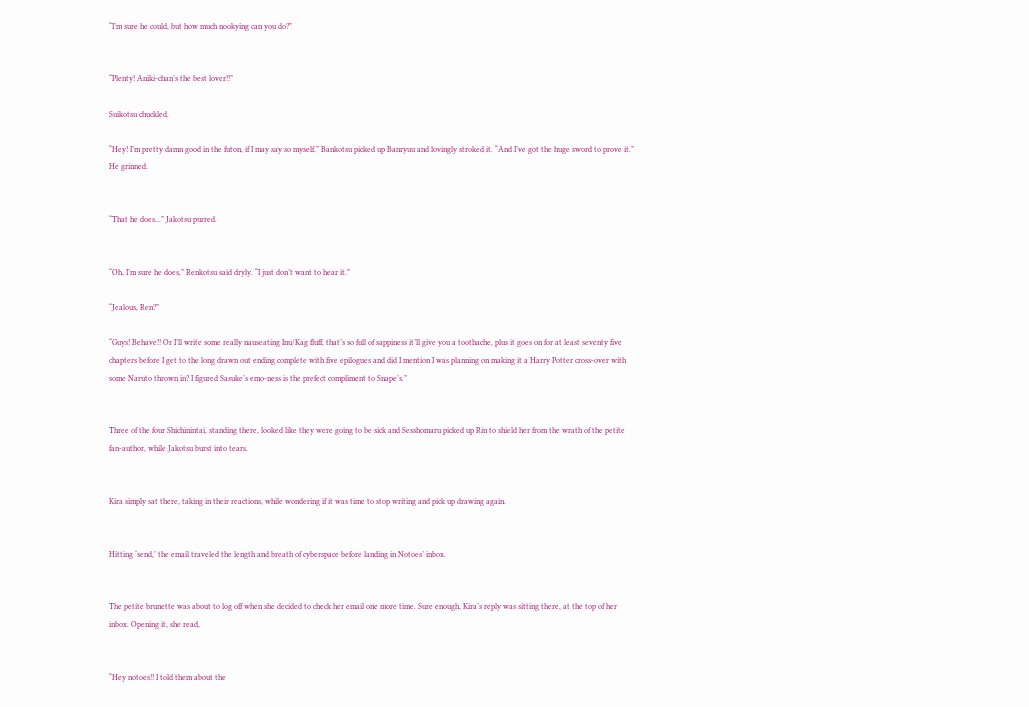“I’m sure he could, but how much nookying can you do?”


“Plenty! Aniki-chan’s the best lover!!”

Suikotsu chuckled.

“Hey! I’m pretty damn good in the futon, if I may say so myself.” Bankotsu picked up Banryuu and lovingly stroked it. “And I’ve got the huge sword to prove it.” He grinned.


“That he does...” Jakotsu purred.


“Oh, I’m sure he does,” Renkotsu said dryly. “I just don’t want to hear it.”

“Jealous, Ren?”

“Guys! Behave!! Or I’ll write some really nauseating Inu/Kag fluff, that’s so full of sappiness it’ll give you a toothache, plus it goes on for at least seventy five chapters before I get to the long drawn out ending complete with five epilogues and did I mention I was planning on making it a Harry Potter cross-over with some Naruto thrown in? I figured Sasuke’s emo-ness is the prefect compliment to Snape’s.”


Three of the four Shichinintai, standing there, looked like they were going to be sick and Sesshomaru picked up Rin to shield her from the wrath of the petite fan-author, while Jakotsu burst into tears.


Kira simply sat there, taking in their reactions, while wondering if it was time to stop writing and pick up drawing again.


Hitting ‘send,’ the email traveled the length and breath of cyberspace before landing in Notoes’ inbox.


The petite brunette was about to log off when she decided to check her email one more time. Sure enough, Kira’s reply was sitting there, at the top of her inbox. Opening it, she read,


“Hey notoes!! I told them about the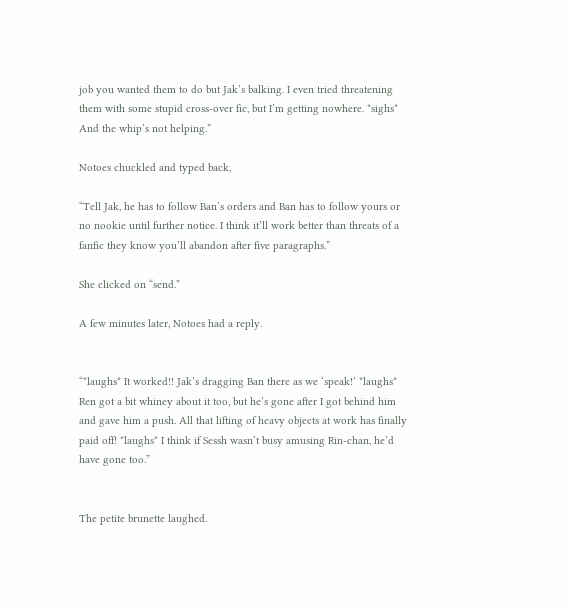job you wanted them to do but Jak’s balking. I even tried threatening them with some stupid cross-over fic, but I’m getting nowhere. *sighs* And the whip’s not helping.”

Notoes chuckled and typed back,

“Tell Jak, he has to follow Ban’s orders and Ban has to follow yours or no nookie until further notice. I think it’ll work better than threats of a fanfic they know you’ll abandon after five paragraphs.”

She clicked on “send.”

A few minutes later, Notoes had a reply.


“*laughs* It worked!! Jak’s dragging Ban there as we ‘speak!’ *laughs* Ren got a bit whiney about it too, but he’s gone after I got behind him and gave him a push. All that lifting of heavy objects at work has finally paid off! *laughs* I think if Sessh wasn’t busy amusing Rin-chan, he’d have gone too.”


The petite brunette laughed.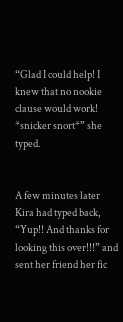“Glad I could help! I knew that no nookie clause would work! *snicker snort*” she typed.


A few minutes later Kira had typed back, “Yup!! And thanks for looking this over!!!” and sent her friend her fic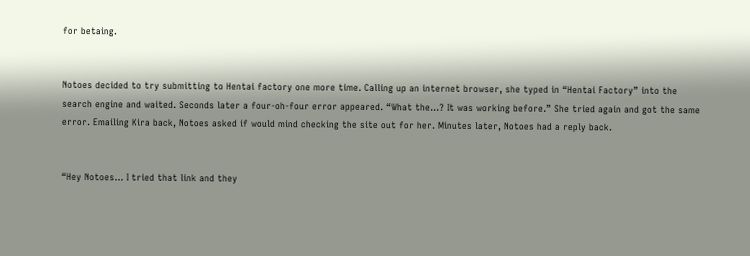for betaing.


Notoes decided to try submitting to Hentai factory one more time. Calling up an internet browser, she typed in “Hentai Factory” into the search engine and waited. Seconds later a four-oh-four error appeared. “What the...? It was working before.” She tried again and got the same error. Emailing Kira back, Notoes asked if would mind checking the site out for her. Minutes later, Notoes had a reply back.


“Hey Notoes... I tried that link and they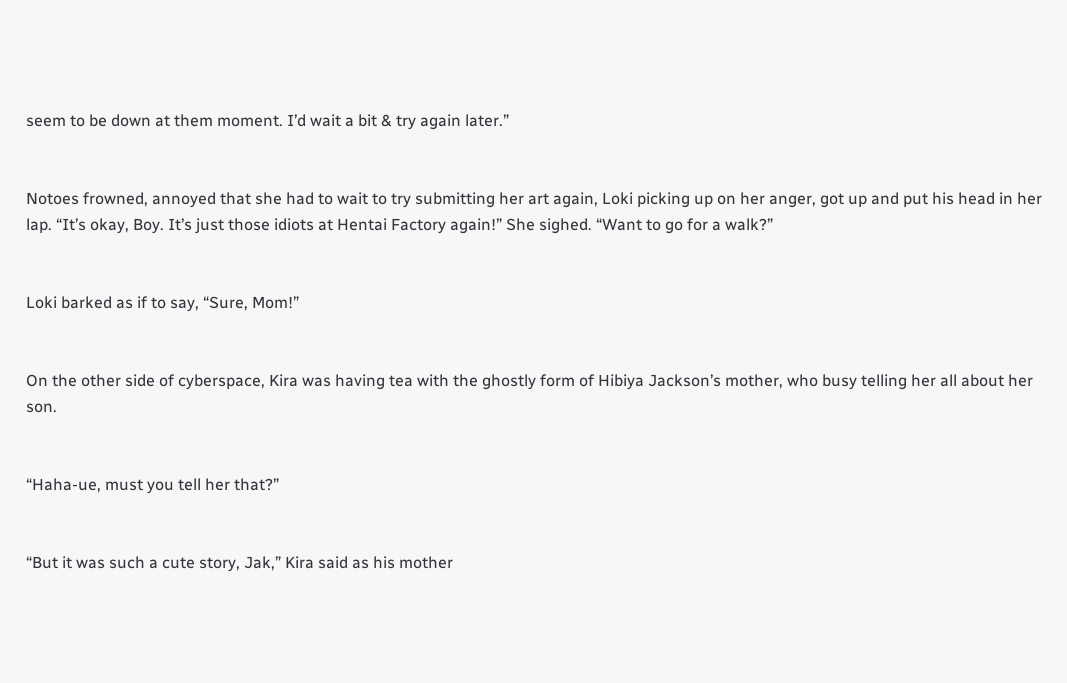seem to be down at them moment. I’d wait a bit & try again later.”


Notoes frowned, annoyed that she had to wait to try submitting her art again, Loki picking up on her anger, got up and put his head in her lap. “It’s okay, Boy. It’s just those idiots at Hentai Factory again!” She sighed. “Want to go for a walk?”


Loki barked as if to say, “Sure, Mom!”


On the other side of cyberspace, Kira was having tea with the ghostly form of Hibiya Jackson’s mother, who busy telling her all about her son.


“Haha-ue, must you tell her that?”


“But it was such a cute story, Jak,” Kira said as his mother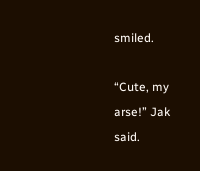smiled.

“Cute, my arse!” Jak said.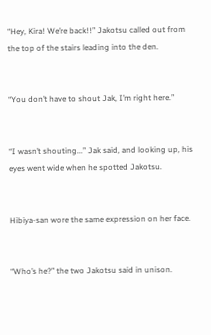“Hey, Kira! We’re back!!” Jakotsu called out from the top of the stairs leading into the den.


“You don’t have to shout Jak, I’m right here.”


“I wasn’t shouting...” Jak said, and looking up, his eyes went wide when he spotted Jakotsu.


Hibiya-san wore the same expression on her face.


“Who’s he?” the two Jakotsu said in unison.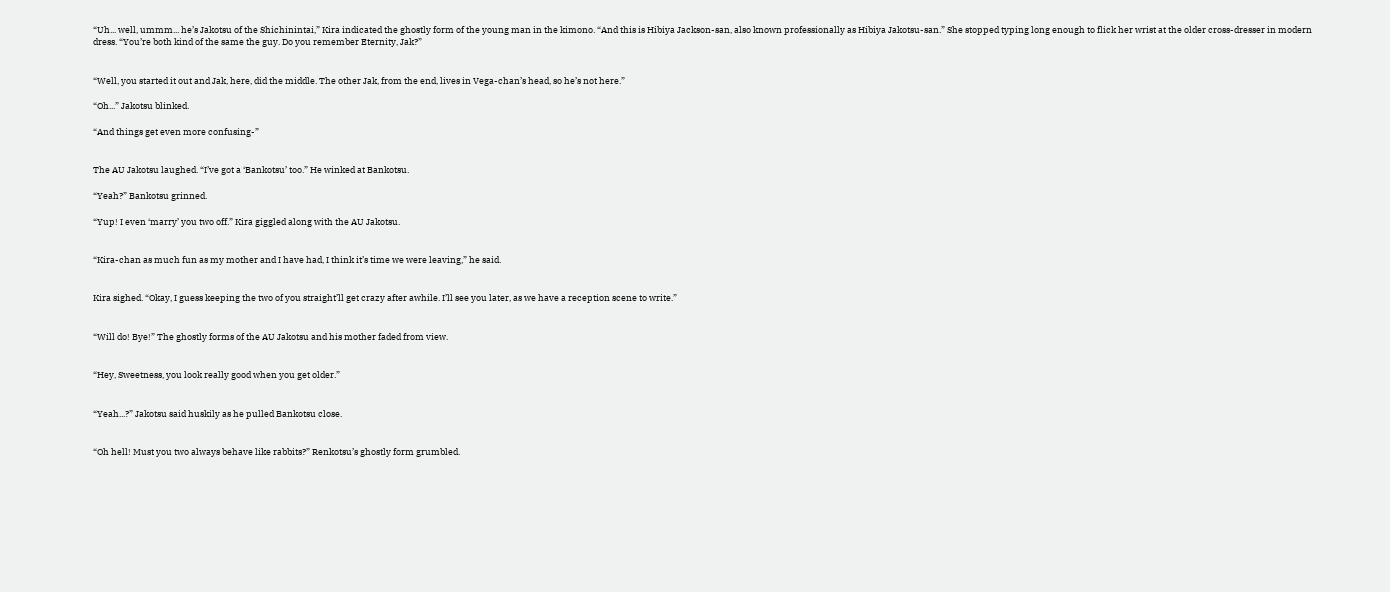“Uh... well, ummm... he’s Jakotsu of the Shichinintai,” Kira indicated the ghostly form of the young man in the kimono. “And this is Hibiya Jackson-san, also known professionally as Hibiya Jakotsu-san.” She stopped typing long enough to flick her wrist at the older cross-dresser in modern dress. “You’re both kind of the same the guy. Do you remember Eternity, Jak?”


“Well, you started it out and Jak, here, did the middle. The other Jak, from the end, lives in Vega-chan’s head, so he’s not here.”

“Oh...” Jakotsu blinked.

“And things get even more confusing-”


The AU Jakotsu laughed. “I’ve got a ‘Bankotsu’ too.” He winked at Bankotsu.

“Yeah?” Bankotsu grinned.

“Yup! I even ‘marry’ you two off.” Kira giggled along with the AU Jakotsu.


“Kira-chan as much fun as my mother and I have had, I think it’s time we were leaving,” he said.


Kira sighed. “Okay, I guess keeping the two of you straight’ll get crazy after awhile. I’ll see you later, as we have a reception scene to write.”


“Will do! Bye!” The ghostly forms of the AU Jakotsu and his mother faded from view.


“Hey, Sweetness, you look really good when you get older.”


“Yeah...?” Jakotsu said huskily as he pulled Bankotsu close.


“Oh hell! Must you two always behave like rabbits?” Renkotsu’s ghostly form grumbled.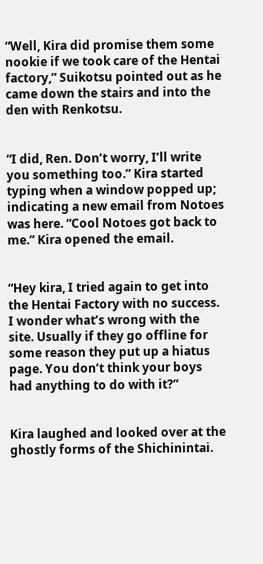“Well, Kira did promise them some nookie if we took care of the Hentai factory,” Suikotsu pointed out as he came down the stairs and into the den with Renkotsu.


“I did, Ren. Don’t worry, I’ll write you something too.” Kira started typing when a window popped up; indicating a new email from Notoes was here. “Cool Notoes got back to me.” Kira opened the email.


“Hey kira, I tried again to get into the Hentai Factory with no success. I wonder what’s wrong with the site. Usually if they go offline for some reason they put up a hiatus page. You don’t think your boys had anything to do with it?”


Kira laughed and looked over at the ghostly forms of the Shichinintai.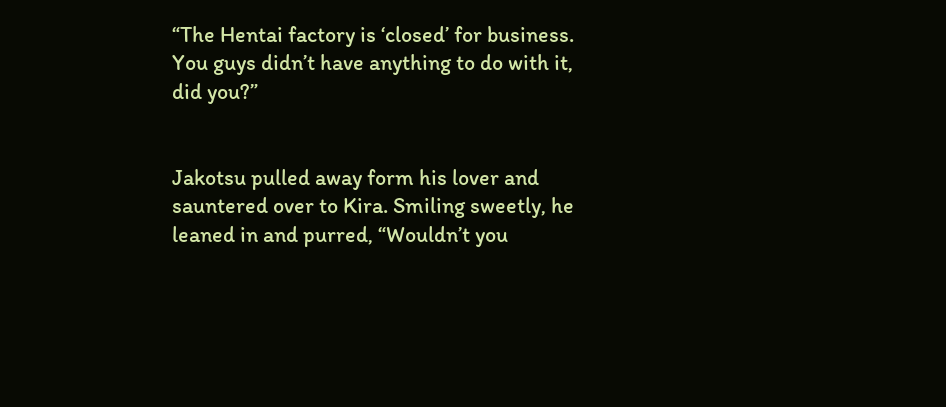“The Hentai factory is ‘closed’ for business. You guys didn’t have anything to do with it, did you?”


Jakotsu pulled away form his lover and sauntered over to Kira. Smiling sweetly, he leaned in and purred, “Wouldn’t you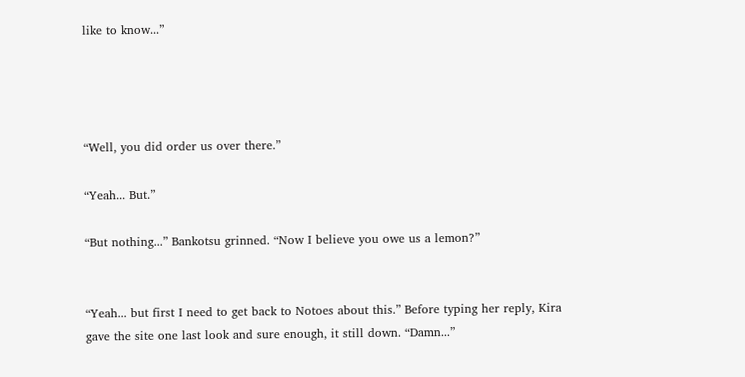like to know...”




“Well, you did order us over there.”

“Yeah... But.”

“But nothing...” Bankotsu grinned. “Now I believe you owe us a lemon?”


“Yeah... but first I need to get back to Notoes about this.” Before typing her reply, Kira gave the site one last look and sure enough, it still down. “Damn...”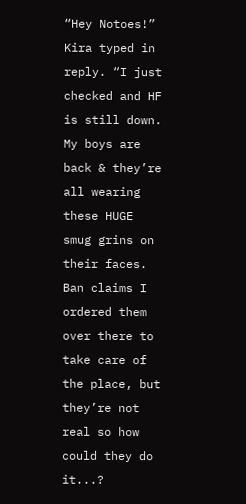“Hey Notoes!” Kira typed in reply. “I just checked and HF is still down. My boys are back & they’re all wearing these HUGE smug grins on their faces. Ban claims I ordered them over there to take care of the place, but they’re not real so how could they do it...?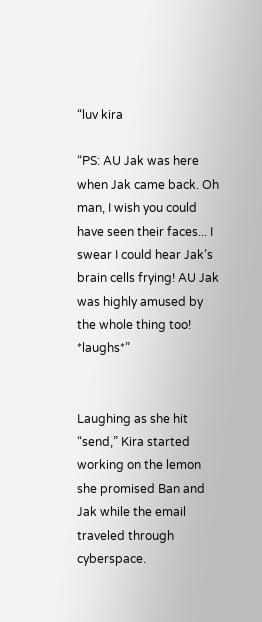“luv kira

“PS: AU Jak was here when Jak came back. Oh man, I wish you could have seen their faces... I swear I could hear Jak’s brain cells frying! AU Jak was highly amused by the whole thing too! *laughs*”


Laughing as she hit “send,” Kira started working on the lemon she promised Ban and Jak while the email traveled through cyberspace.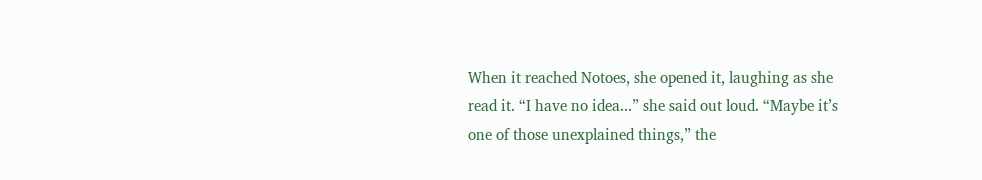When it reached Notoes, she opened it, laughing as she read it. “I have no idea...” she said out loud. “Maybe it’s one of those unexplained things,” the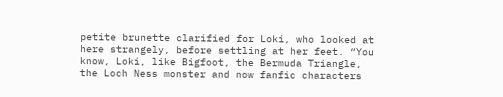petite brunette clarified for Loki, who looked at here strangely, before settling at her feet. “You know, Loki, like Bigfoot, the Bermuda Triangle, the Loch Ness monster and now fanfic characters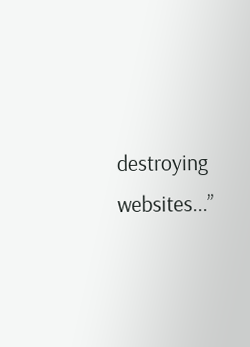destroying websites...”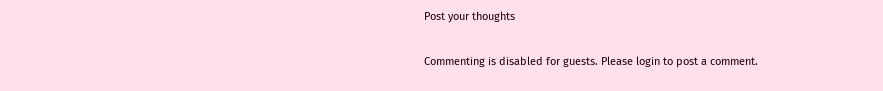Post your thoughts

Commenting is disabled for guests. Please login to post a comment.